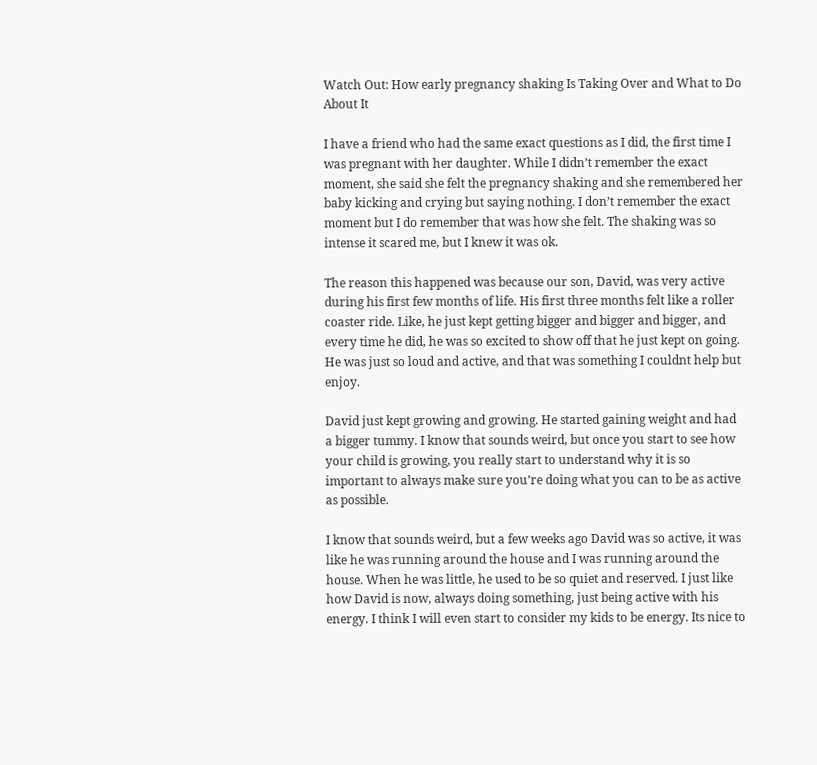Watch Out: How early pregnancy shaking Is Taking Over and What to Do About It

I have a friend who had the same exact questions as I did, the first time I was pregnant with her daughter. While I didn’t remember the exact moment, she said she felt the pregnancy shaking and she remembered her baby kicking and crying but saying nothing. I don’t remember the exact moment but I do remember that was how she felt. The shaking was so intense it scared me, but I knew it was ok.

The reason this happened was because our son, David, was very active during his first few months of life. His first three months felt like a roller coaster ride. Like, he just kept getting bigger and bigger and bigger, and every time he did, he was so excited to show off that he just kept on going. He was just so loud and active, and that was something I couldnt help but enjoy.

David just kept growing and growing. He started gaining weight and had a bigger tummy. I know that sounds weird, but once you start to see how your child is growing, you really start to understand why it is so important to always make sure you’re doing what you can to be as active as possible.

I know that sounds weird, but a few weeks ago David was so active, it was like he was running around the house and I was running around the house. When he was little, he used to be so quiet and reserved. I just like how David is now, always doing something, just being active with his energy. I think I will even start to consider my kids to be energy. Its nice to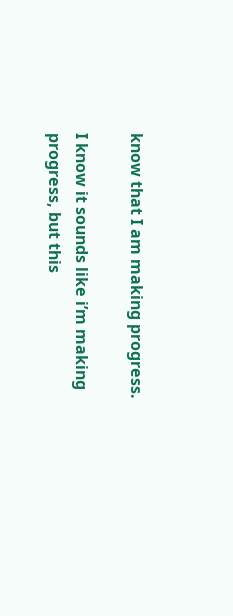know that I am making progress.

I know it sounds like i’m making progress, but this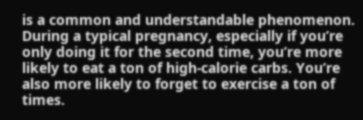is a common and understandable phenomenon. During a typical pregnancy, especially if you’re only doing it for the second time, you’re more likely to eat a ton of high-calorie carbs. You’re also more likely to forget to exercise a ton of times.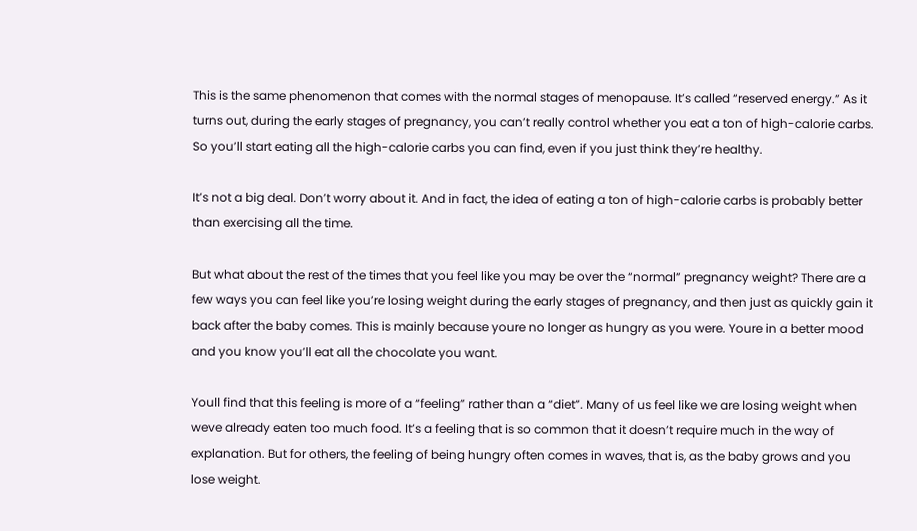This is the same phenomenon that comes with the normal stages of menopause. It’s called “reserved energy.” As it turns out, during the early stages of pregnancy, you can’t really control whether you eat a ton of high-calorie carbs. So you’ll start eating all the high-calorie carbs you can find, even if you just think they’re healthy.

It’s not a big deal. Don’t worry about it. And in fact, the idea of eating a ton of high-calorie carbs is probably better than exercising all the time.

But what about the rest of the times that you feel like you may be over the “normal” pregnancy weight? There are a few ways you can feel like you’re losing weight during the early stages of pregnancy, and then just as quickly gain it back after the baby comes. This is mainly because youre no longer as hungry as you were. Youre in a better mood and you know you’ll eat all the chocolate you want.

Youll find that this feeling is more of a “feeling” rather than a “diet”. Many of us feel like we are losing weight when weve already eaten too much food. It’s a feeling that is so common that it doesn’t require much in the way of explanation. But for others, the feeling of being hungry often comes in waves, that is, as the baby grows and you lose weight.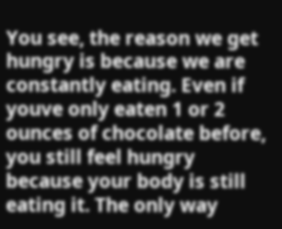You see, the reason we get hungry is because we are constantly eating. Even if youve only eaten 1 or 2 ounces of chocolate before, you still feel hungry because your body is still eating it. The only way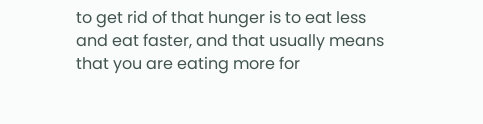to get rid of that hunger is to eat less and eat faster, and that usually means that you are eating more for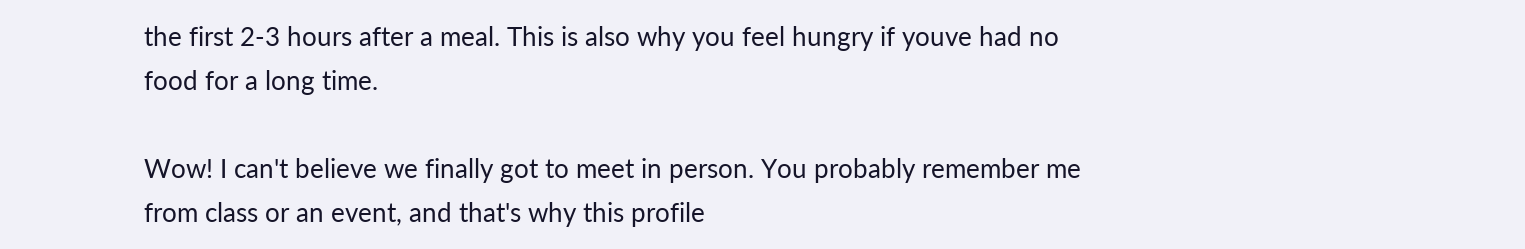the first 2-3 hours after a meal. This is also why you feel hungry if youve had no food for a long time.

Wow! I can't believe we finally got to meet in person. You probably remember me from class or an event, and that's why this profile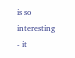is so interesting - it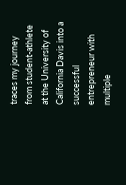traces my journey from student-athlete at the University of California Davis into a successful entrepreneur with multiple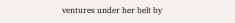ventures under her belt by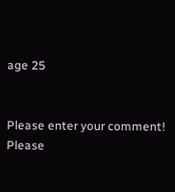age 25


Please enter your comment!
Please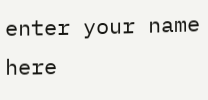enter your name here